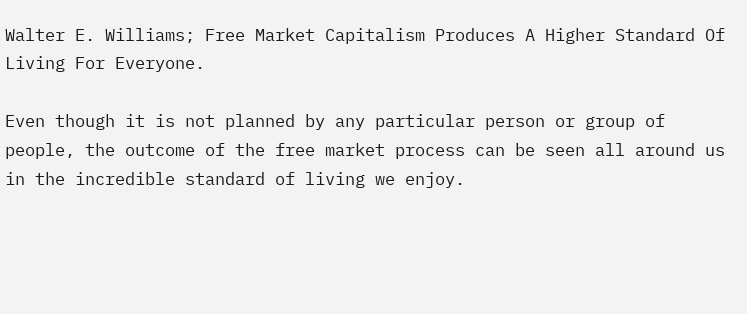Walter E. Williams; Free Market Capitalism Produces A Higher Standard Of Living For Everyone.

Even though it is not planned by any particular person or group of people, the outcome of the free market process can be seen all around us in the incredible standard of living we enjoy.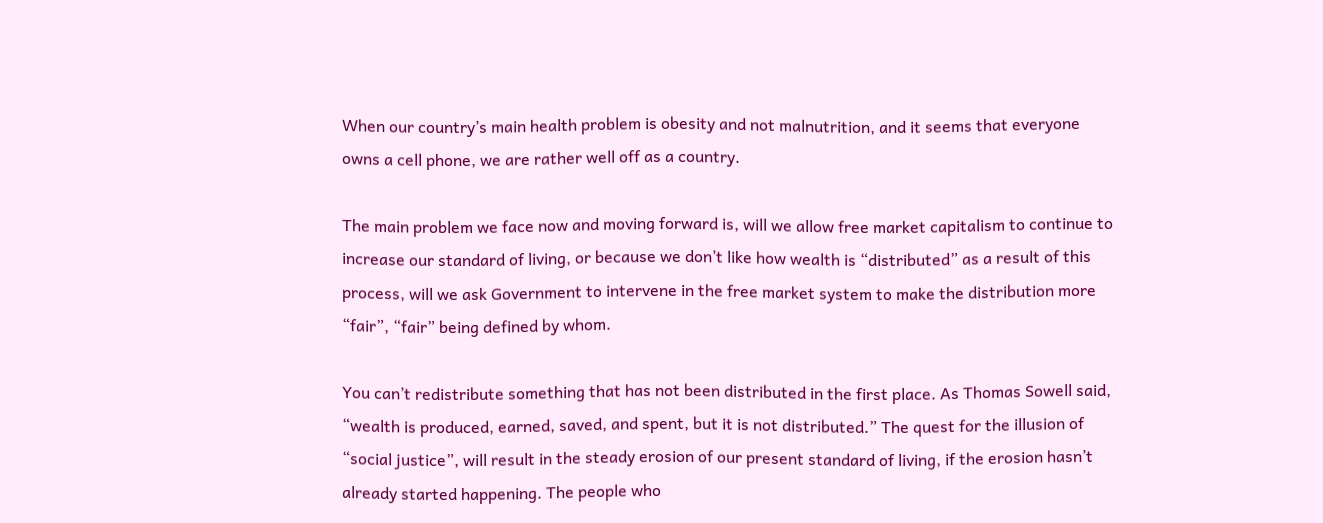When our country’s main health problem is obesity and not malnutrition, and it seems that everyone owns a cell phone, we are rather well off as a country.

The main problem we face now and moving forward is, will we allow free market capitalism to continue to increase our standard of living, or because we don’t like how wealth is “distributed” as a result of this process, will we ask Government to intervene in the free market system to make the distribution more “fair”, “fair” being defined by whom.

You can’t redistribute something that has not been distributed in the first place. As Thomas Sowell said, “wealth is produced, earned, saved, and spent, but it is not distributed.” The quest for the illusion of  “social justice”, will result in the steady erosion of our present standard of living, if the erosion hasn’t already started happening. The people who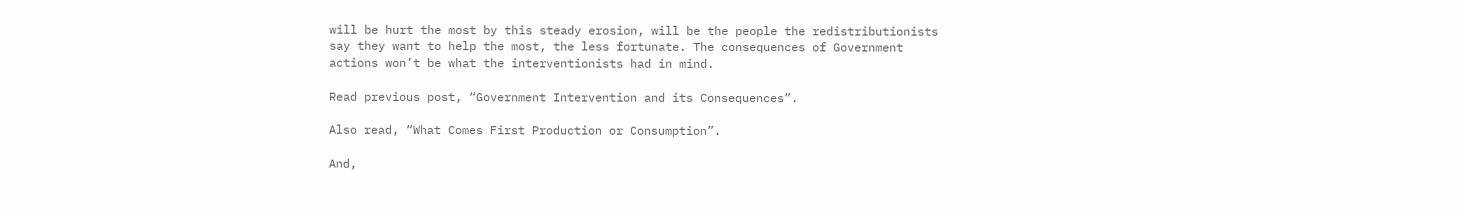will be hurt the most by this steady erosion, will be the people the redistributionists say they want to help the most, the less fortunate. The consequences of Government actions won’t be what the interventionists had in mind.

Read previous post, “Government Intervention and its Consequences”.

Also read, “What Comes First Production or Consumption”.

And,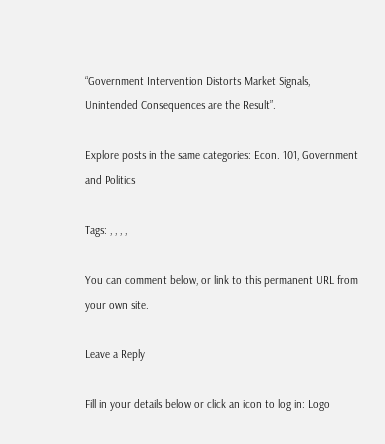“Government Intervention Distorts Market Signals, Unintended Consequences are the Result”.

Explore posts in the same categories: Econ. 101, Government and Politics

Tags: , , , ,

You can comment below, or link to this permanent URL from your own site.

Leave a Reply

Fill in your details below or click an icon to log in: Logo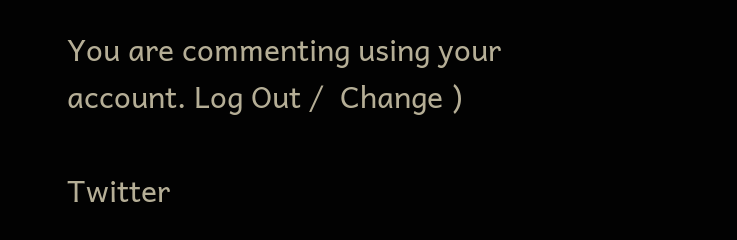You are commenting using your account. Log Out /  Change )

Twitter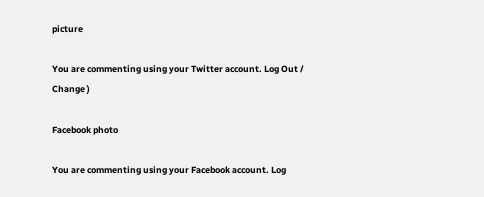picture

You are commenting using your Twitter account. Log Out /  Change )

Facebook photo

You are commenting using your Facebook account. Log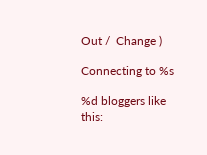Out /  Change )

Connecting to %s

%d bloggers like this: